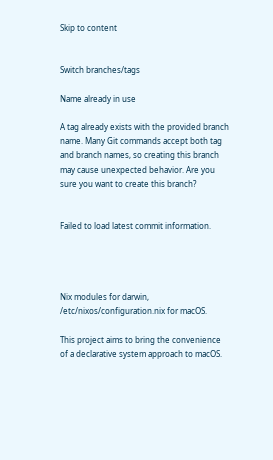Skip to content


Switch branches/tags

Name already in use

A tag already exists with the provided branch name. Many Git commands accept both tag and branch names, so creating this branch may cause unexpected behavior. Are you sure you want to create this branch?


Failed to load latest commit information.




Nix modules for darwin, /etc/nixos/configuration.nix for macOS.

This project aims to bring the convenience of a declarative system approach to macOS.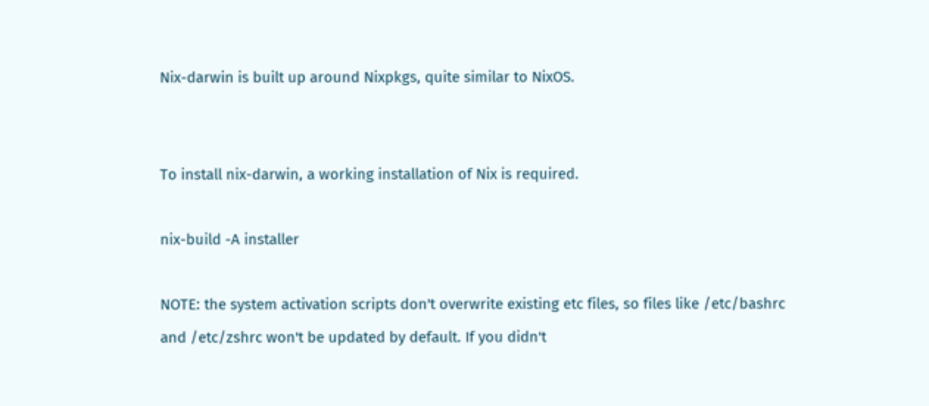Nix-darwin is built up around Nixpkgs, quite similar to NixOS.


To install nix-darwin, a working installation of Nix is required.

nix-build -A installer

NOTE: the system activation scripts don't overwrite existing etc files, so files like /etc/bashrc and /etc/zshrc won't be updated by default. If you didn't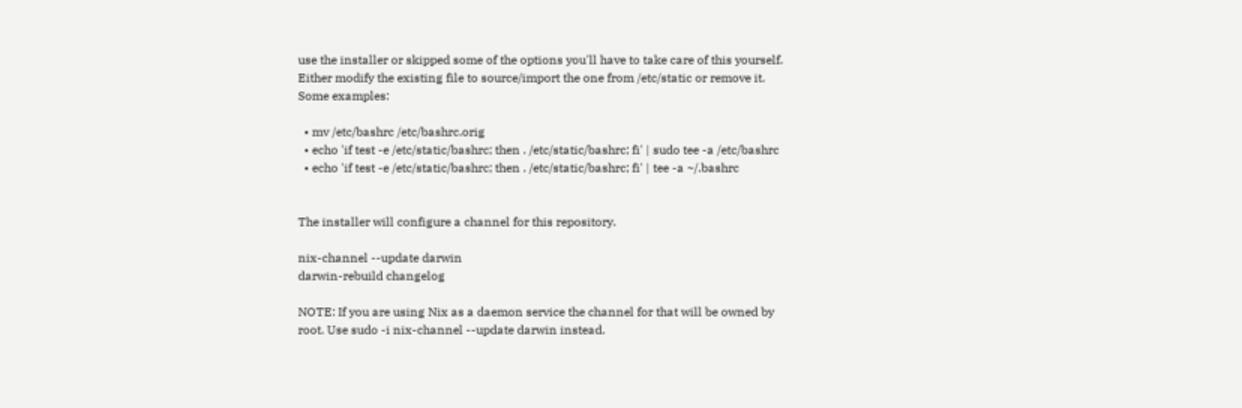use the installer or skipped some of the options you'll have to take care of this yourself. Either modify the existing file to source/import the one from /etc/static or remove it. Some examples:

  • mv /etc/bashrc /etc/bashrc.orig
  • echo 'if test -e /etc/static/bashrc; then . /etc/static/bashrc; fi' | sudo tee -a /etc/bashrc
  • echo 'if test -e /etc/static/bashrc; then . /etc/static/bashrc; fi' | tee -a ~/.bashrc


The installer will configure a channel for this repository.

nix-channel --update darwin
darwin-rebuild changelog

NOTE: If you are using Nix as a daemon service the channel for that will be owned by root. Use sudo -i nix-channel --update darwin instead.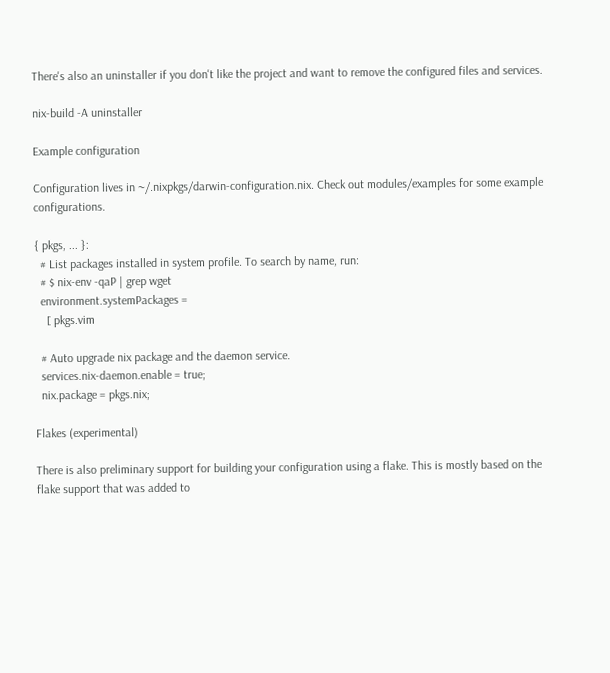There's also an uninstaller if you don't like the project and want to remove the configured files and services.

nix-build -A uninstaller

Example configuration

Configuration lives in ~/.nixpkgs/darwin-configuration.nix. Check out modules/examples for some example configurations.

{ pkgs, ... }:
  # List packages installed in system profile. To search by name, run:
  # $ nix-env -qaP | grep wget
  environment.systemPackages =
    [ pkgs.vim

  # Auto upgrade nix package and the daemon service.
  services.nix-daemon.enable = true;
  nix.package = pkgs.nix;

Flakes (experimental)

There is also preliminary support for building your configuration using a flake. This is mostly based on the flake support that was added to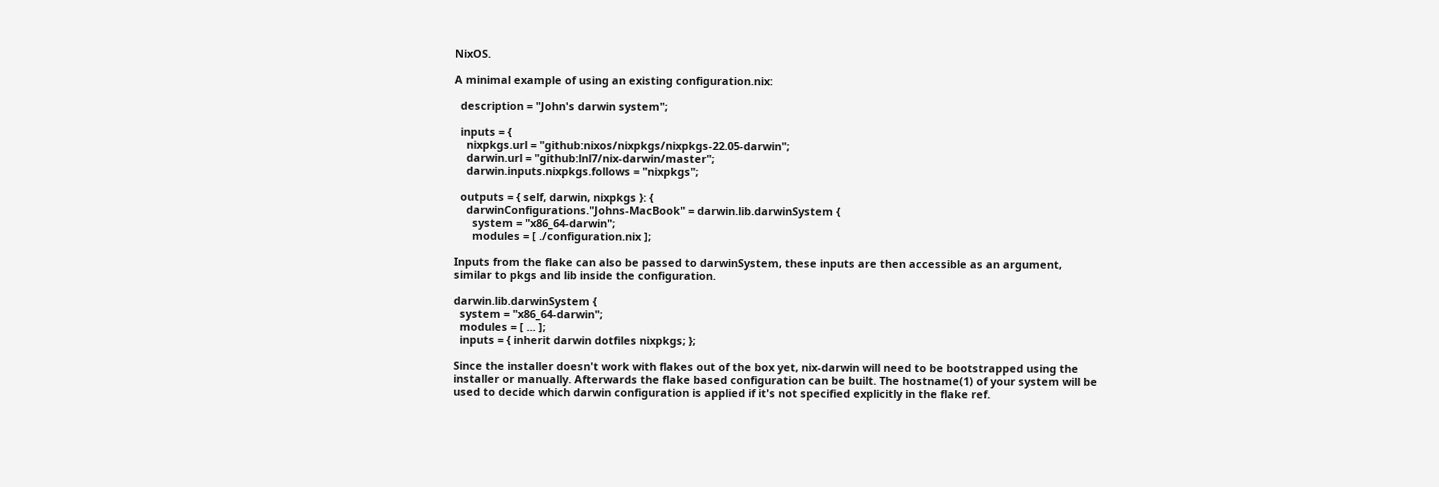NixOS.

A minimal example of using an existing configuration.nix:

  description = "John's darwin system";

  inputs = {
    nixpkgs.url = "github:nixos/nixpkgs/nixpkgs-22.05-darwin";
    darwin.url = "github:lnl7/nix-darwin/master";
    darwin.inputs.nixpkgs.follows = "nixpkgs";

  outputs = { self, darwin, nixpkgs }: {
    darwinConfigurations."Johns-MacBook" = darwin.lib.darwinSystem {
      system = "x86_64-darwin";
      modules = [ ./configuration.nix ];

Inputs from the flake can also be passed to darwinSystem, these inputs are then accessible as an argument, similar to pkgs and lib inside the configuration.

darwin.lib.darwinSystem {
  system = "x86_64-darwin";
  modules = [ ... ];
  inputs = { inherit darwin dotfiles nixpkgs; };

Since the installer doesn't work with flakes out of the box yet, nix-darwin will need to be bootstrapped using the installer or manually. Afterwards the flake based configuration can be built. The hostname(1) of your system will be used to decide which darwin configuration is applied if it's not specified explicitly in the flake ref.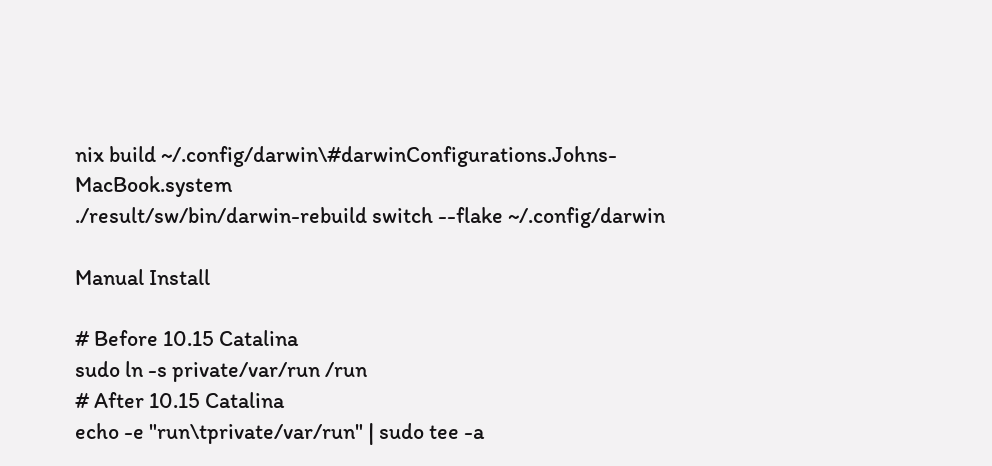nix build ~/.config/darwin\#darwinConfigurations.Johns-MacBook.system
./result/sw/bin/darwin-rebuild switch --flake ~/.config/darwin

Manual Install

# Before 10.15 Catalina
sudo ln -s private/var/run /run
# After 10.15 Catalina
echo -e "run\tprivate/var/run" | sudo tee -a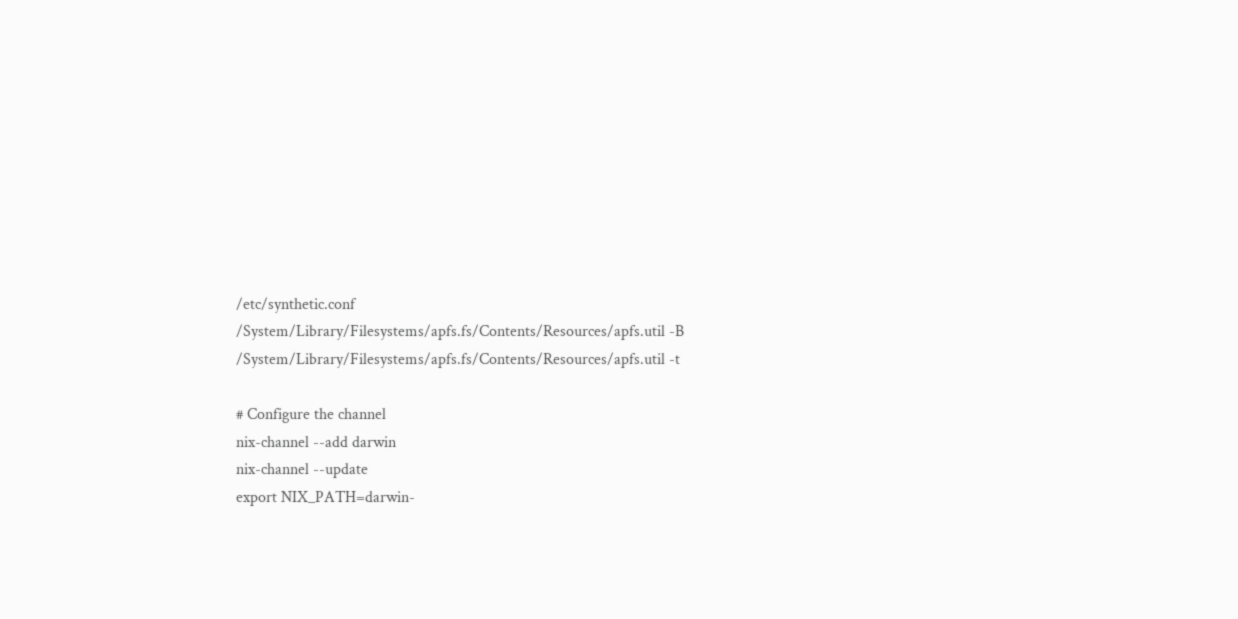/etc/synthetic.conf
/System/Library/Filesystems/apfs.fs/Contents/Resources/apfs.util -B
/System/Library/Filesystems/apfs.fs/Contents/Resources/apfs.util -t

# Configure the channel
nix-channel --add darwin
nix-channel --update
export NIX_PATH=darwin-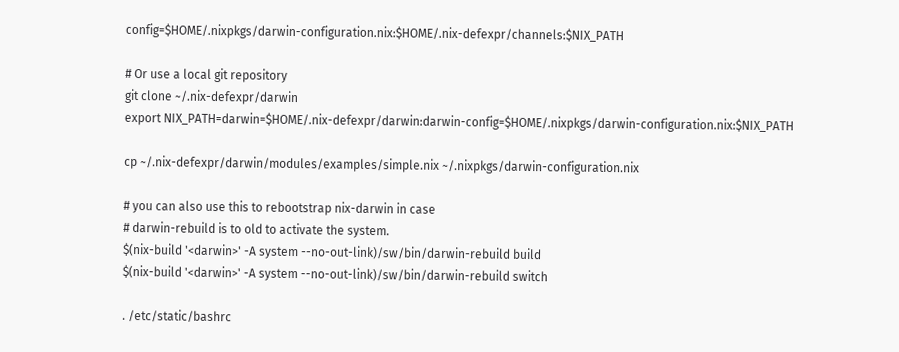config=$HOME/.nixpkgs/darwin-configuration.nix:$HOME/.nix-defexpr/channels:$NIX_PATH

# Or use a local git repository
git clone ~/.nix-defexpr/darwin
export NIX_PATH=darwin=$HOME/.nix-defexpr/darwin:darwin-config=$HOME/.nixpkgs/darwin-configuration.nix:$NIX_PATH

cp ~/.nix-defexpr/darwin/modules/examples/simple.nix ~/.nixpkgs/darwin-configuration.nix

# you can also use this to rebootstrap nix-darwin in case
# darwin-rebuild is to old to activate the system.
$(nix-build '<darwin>' -A system --no-out-link)/sw/bin/darwin-rebuild build
$(nix-build '<darwin>' -A system --no-out-link)/sw/bin/darwin-rebuild switch

. /etc/static/bashrc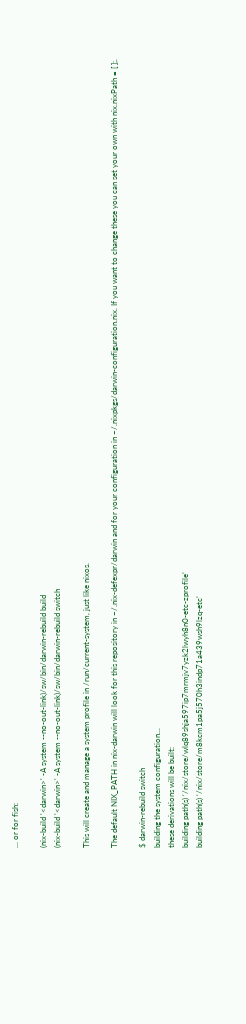... or for fish:

(nix-build '<darwin>' -A system --no-out-link)/sw/bin/darwin-rebuild build
(nix-build '<darwin>' -A system --no-out-link)/sw/bin/darwin-rebuild switch

This will create and manage a system profile in /run/current-system, just like nixos.

The default NIX_PATH in nix-darwin will look for this repository in ~/.nix-defexpr/darwin and for your configuration in ~/.nixpkgs/darwin-configuration.nix. If you want to change these you can set your own with nix.nixPath = [ ];.

$ darwin-rebuild switch
building the system configuration...
these derivations will be built:
building path(s) ‘/nix/store/wlq89shja597ip7mrmjv7yzk2lwyh8n0-etc-zprofile’
building path(s) ‘/nix/store/m8kcm1pa5j570h3indp71a439wsh9lzq-etc’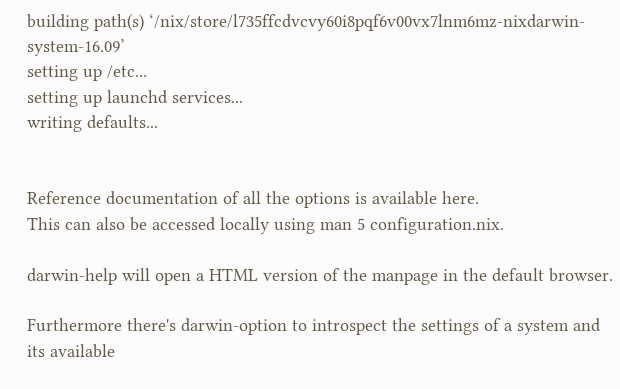building path(s) ‘/nix/store/l735ffcdvcvy60i8pqf6v00vx7lnm6mz-nixdarwin-system-16.09’
setting up /etc...
setting up launchd services...
writing defaults...


Reference documentation of all the options is available here.
This can also be accessed locally using man 5 configuration.nix.

darwin-help will open a HTML version of the manpage in the default browser.

Furthermore there's darwin-option to introspect the settings of a system and its available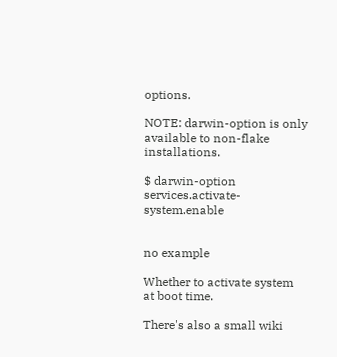options.

NOTE: darwin-option is only available to non-flake installations.

$ darwin-option services.activate-system.enable


no example

Whether to activate system at boot time.

There's also a small wiki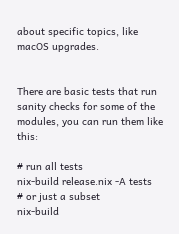about specific topics, like macOS upgrades.


There are basic tests that run sanity checks for some of the modules, you can run them like this:

# run all tests
nix-build release.nix -A tests
# or just a subset
nix-build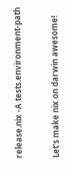release.nix -A tests.environment-path


Let's make nix on darwin awesome!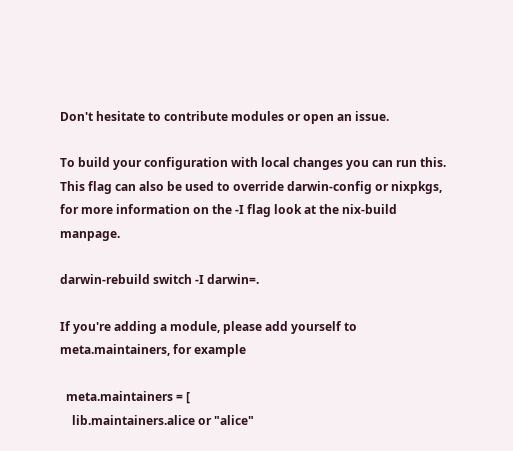Don't hesitate to contribute modules or open an issue.

To build your configuration with local changes you can run this. This flag can also be used to override darwin-config or nixpkgs, for more information on the -I flag look at the nix-build manpage.

darwin-rebuild switch -I darwin=.

If you're adding a module, please add yourself to meta.maintainers, for example

  meta.maintainers = [
    lib.maintainers.alice or "alice"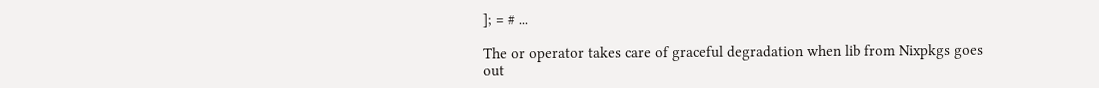]; = # ...

The or operator takes care of graceful degradation when lib from Nixpkgs goes out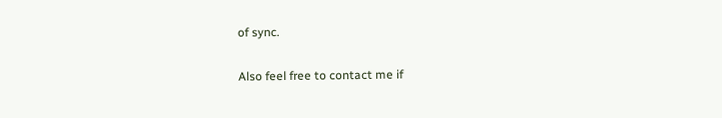of sync.

Also feel free to contact me if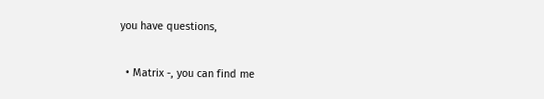you have questions,

  • Matrix -, you can find me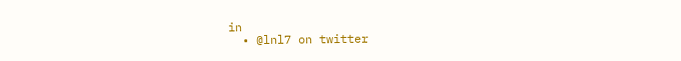in
  • @lnl7 on twitter